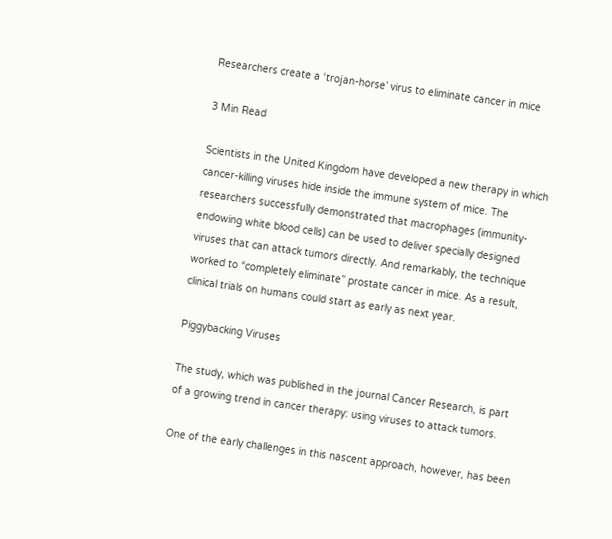Researchers create a ‘trojan-horse’ virus to eliminate cancer in mice

3 Min Read

Scientists in the United Kingdom have developed a new therapy in which cancer-killing viruses hide inside the immune system of mice. The researchers successfully demonstrated that macrophages (immunity-endowing white blood cells) can be used to deliver specially designed viruses that can attack tumors directly. And remarkably, the technique worked to “completely eliminate” prostate cancer in mice. As a result, clinical trials on humans could start as early as next year.

Piggybacking Viruses

The study, which was published in the journal Cancer Research, is part of a growing trend in cancer therapy: using viruses to attack tumors.

One of the early challenges in this nascent approach, however, has been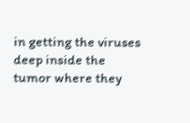in getting the viruses deep inside the tumor where they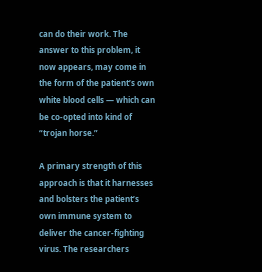can do their work. The answer to this problem, it now appears, may come in the form of the patient’s own white blood cells — which can be co-opted into kind of “trojan horse.”

A primary strength of this approach is that it harnesses and bolsters the patient’s own immune system to deliver the cancer-fighting virus. The researchers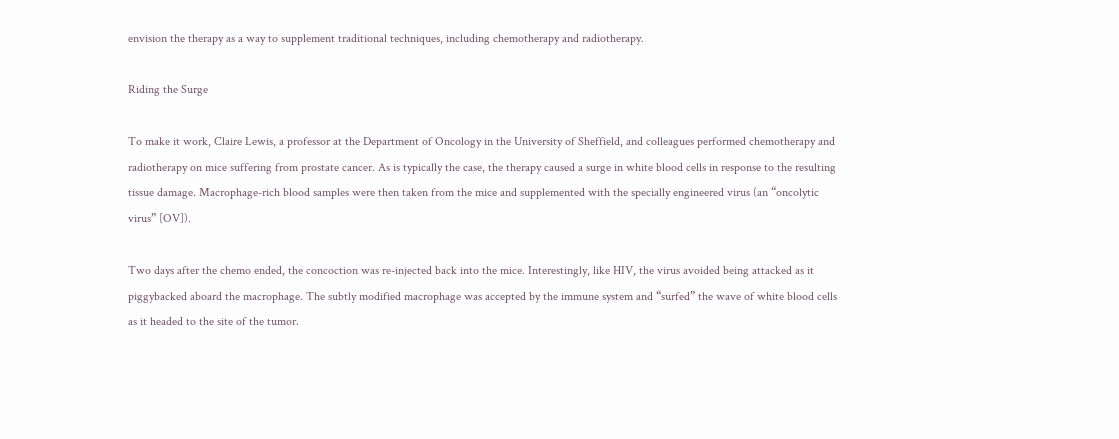envision the therapy as a way to supplement traditional techniques, including chemotherapy and radiotherapy.

Riding the Surge

To make it work, Claire Lewis, a professor at the Department of Oncology in the University of Sheffield, and colleagues performed chemotherapy and radiotherapy on mice suffering from prostate cancer. As is typically the case, the therapy caused a surge in white blood cells in response to the resulting tissue damage. Macrophage-rich blood samples were then taken from the mice and supplemented with the specially engineered virus (an “oncolytic virus” [OV]).

Two days after the chemo ended, the concoction was re-injected back into the mice. Interestingly, like HIV, the virus avoided being attacked as it piggybacked aboard the macrophage. The subtly modified macrophage was accepted by the immune system and “surfed” the wave of white blood cells as it headed to the site of the tumor.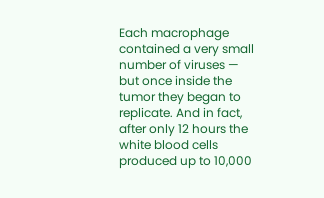Each macrophage contained a very small number of viruses — but once inside the tumor they began to replicate. And in fact, after only 12 hours the white blood cells produced up to 10,000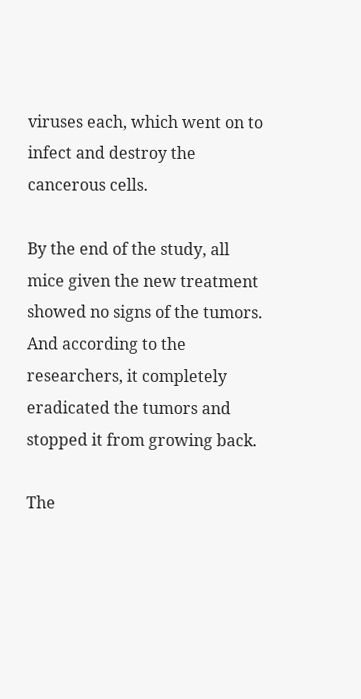viruses each, which went on to infect and destroy the cancerous cells.

By the end of the study, all mice given the new treatment showed no signs of the tumors. And according to the researchers, it completely eradicated the tumors and stopped it from growing back.

The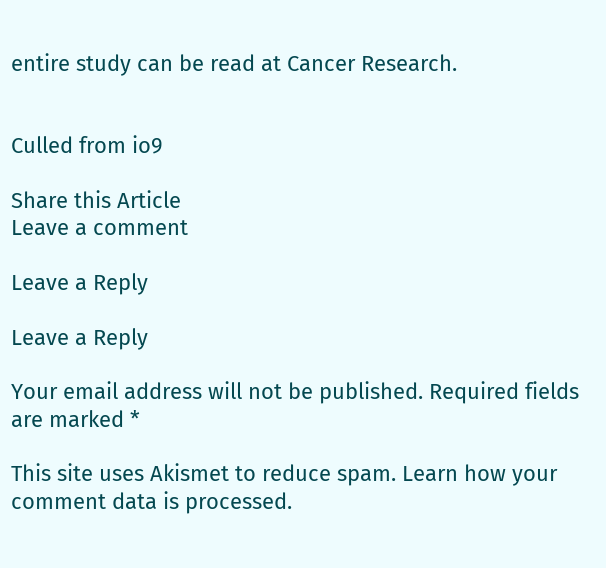entire study can be read at Cancer Research.


Culled from io9

Share this Article
Leave a comment

Leave a Reply

Leave a Reply

Your email address will not be published. Required fields are marked *

This site uses Akismet to reduce spam. Learn how your comment data is processed.